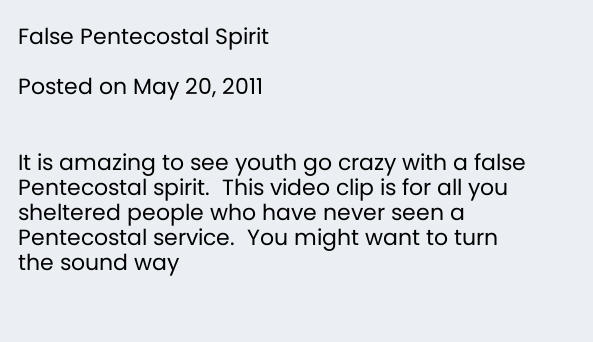False Pentecostal Spirit

Posted on May 20, 2011


It is amazing to see youth go crazy with a false Pentecostal spirit.  This video clip is for all you sheltered people who have never seen a Pentecostal service.  You might want to turn the sound way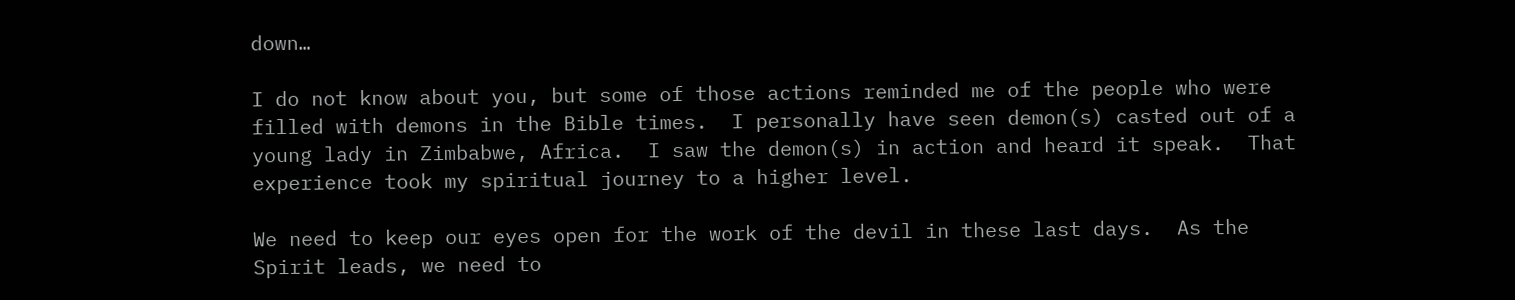down…

I do not know about you, but some of those actions reminded me of the people who were filled with demons in the Bible times.  I personally have seen demon(s) casted out of a young lady in Zimbabwe, Africa.  I saw the demon(s) in action and heard it speak.  That experience took my spiritual journey to a higher level.

We need to keep our eyes open for the work of the devil in these last days.  As the Spirit leads, we need to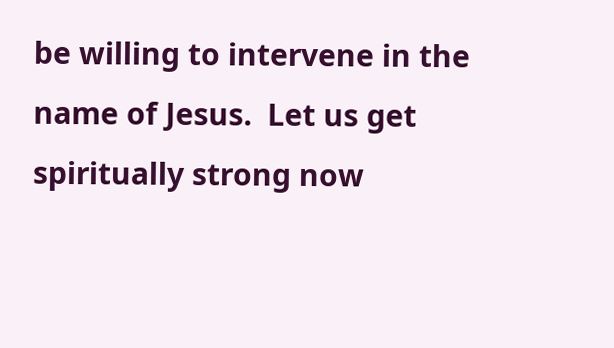be willing to intervene in the name of Jesus.  Let us get spiritually strong now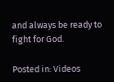and always be ready to fight for God.

Posted in: Videos